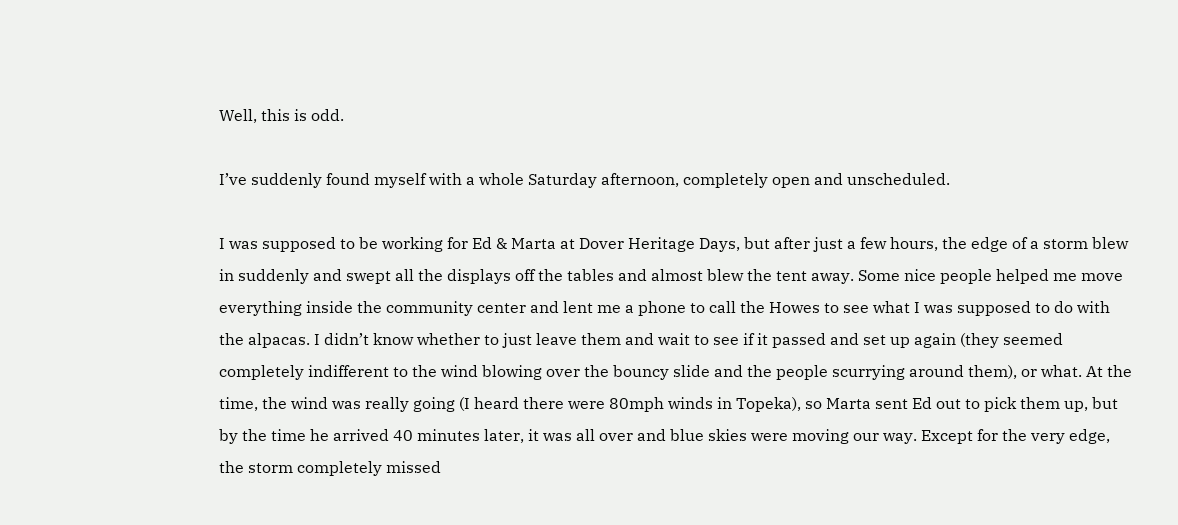Well, this is odd.

I’ve suddenly found myself with a whole Saturday afternoon, completely open and unscheduled.

I was supposed to be working for Ed & Marta at Dover Heritage Days, but after just a few hours, the edge of a storm blew in suddenly and swept all the displays off the tables and almost blew the tent away. Some nice people helped me move everything inside the community center and lent me a phone to call the Howes to see what I was supposed to do with the alpacas. I didn’t know whether to just leave them and wait to see if it passed and set up again (they seemed completely indifferent to the wind blowing over the bouncy slide and the people scurrying around them), or what. At the time, the wind was really going (I heard there were 80mph winds in Topeka), so Marta sent Ed out to pick them up, but by the time he arrived 40 minutes later, it was all over and blue skies were moving our way. Except for the very edge, the storm completely missed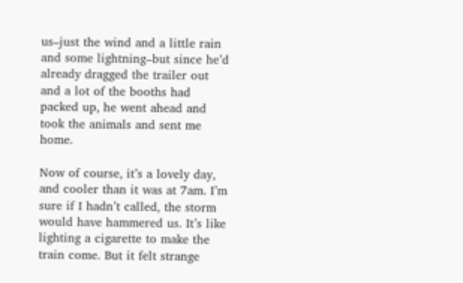us–just the wind and a little rain and some lightning–but since he’d already dragged the trailer out and a lot of the booths had packed up, he went ahead and took the animals and sent me home.

Now of course, it’s a lovely day, and cooler than it was at 7am. I’m sure if I hadn’t called, the storm would have hammered us. It’s like lighting a cigarette to make the train come. But it felt strange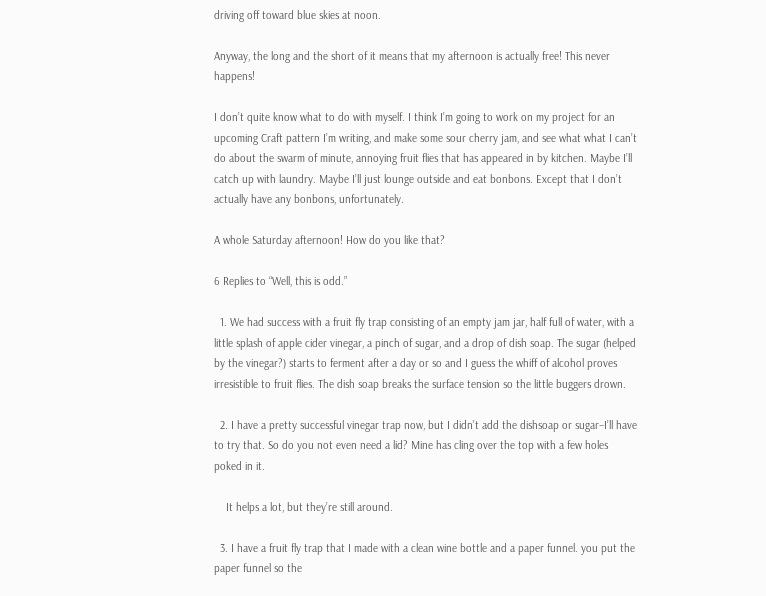driving off toward blue skies at noon.

Anyway, the long and the short of it means that my afternoon is actually free! This never happens!

I don’t quite know what to do with myself. I think I’m going to work on my project for an upcoming Craft pattern I’m writing, and make some sour cherry jam, and see what what I can’t do about the swarm of minute, annoying fruit flies that has appeared in by kitchen. Maybe I’ll catch up with laundry. Maybe I’ll just lounge outside and eat bonbons. Except that I don’t actually have any bonbons, unfortunately.

A whole Saturday afternoon! How do you like that?

6 Replies to “Well, this is odd.”

  1. We had success with a fruit fly trap consisting of an empty jam jar, half full of water, with a little splash of apple cider vinegar, a pinch of sugar, and a drop of dish soap. The sugar (helped by the vinegar?) starts to ferment after a day or so and I guess the whiff of alcohol proves irresistible to fruit flies. The dish soap breaks the surface tension so the little buggers drown.

  2. I have a pretty successful vinegar trap now, but I didn’t add the dishsoap or sugar–I’ll have to try that. So do you not even need a lid? Mine has cling over the top with a few holes poked in it.

    It helps a lot, but they’re still around.

  3. I have a fruit fly trap that I made with a clean wine bottle and a paper funnel. you put the paper funnel so the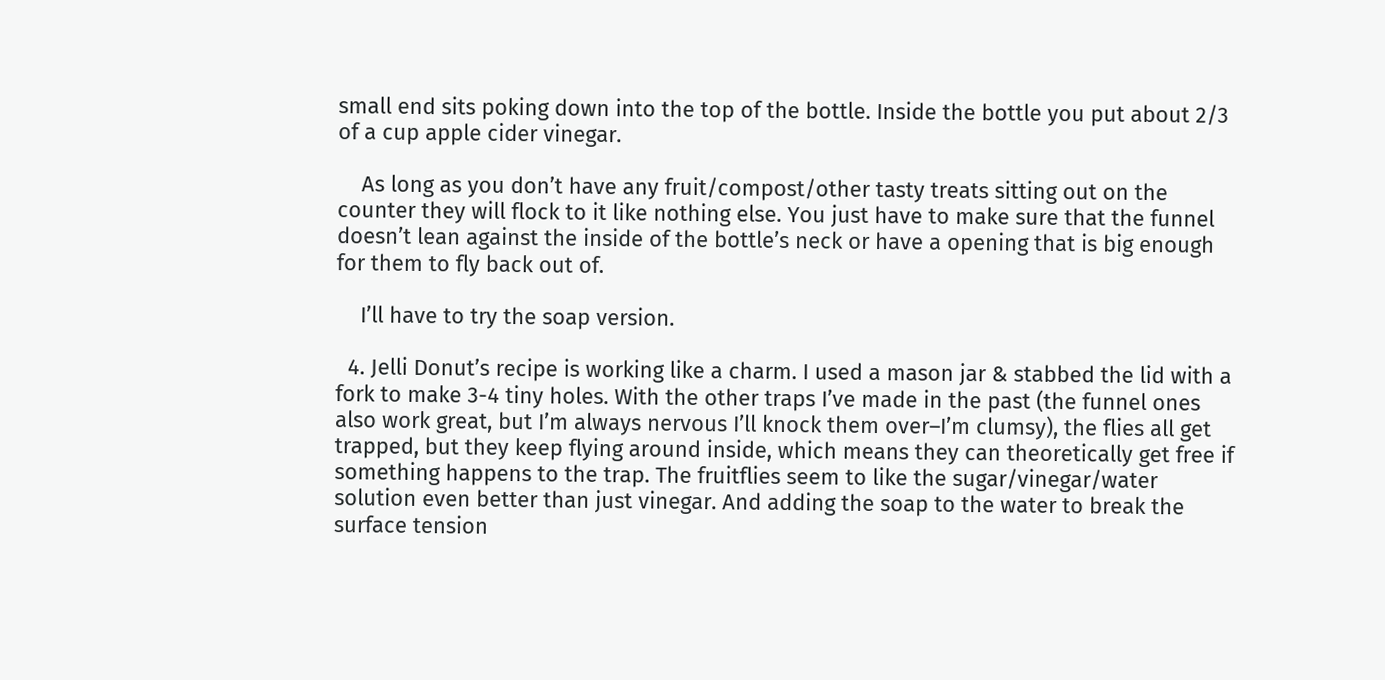small end sits poking down into the top of the bottle. Inside the bottle you put about 2/3 of a cup apple cider vinegar.

    As long as you don’t have any fruit/compost/other tasty treats sitting out on the counter they will flock to it like nothing else. You just have to make sure that the funnel doesn’t lean against the inside of the bottle’s neck or have a opening that is big enough for them to fly back out of.

    I’ll have to try the soap version.

  4. Jelli Donut’s recipe is working like a charm. I used a mason jar & stabbed the lid with a fork to make 3-4 tiny holes. With the other traps I’ve made in the past (the funnel ones also work great, but I’m always nervous I’ll knock them over–I’m clumsy), the flies all get trapped, but they keep flying around inside, which means they can theoretically get free if something happens to the trap. The fruitflies seem to like the sugar/vinegar/water solution even better than just vinegar. And adding the soap to the water to break the surface tension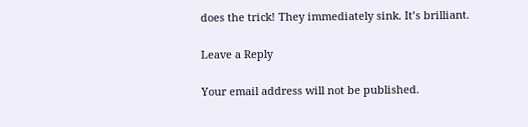does the trick! They immediately sink. It’s brilliant.

Leave a Reply

Your email address will not be published.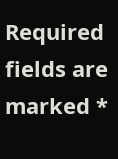Required fields are marked *